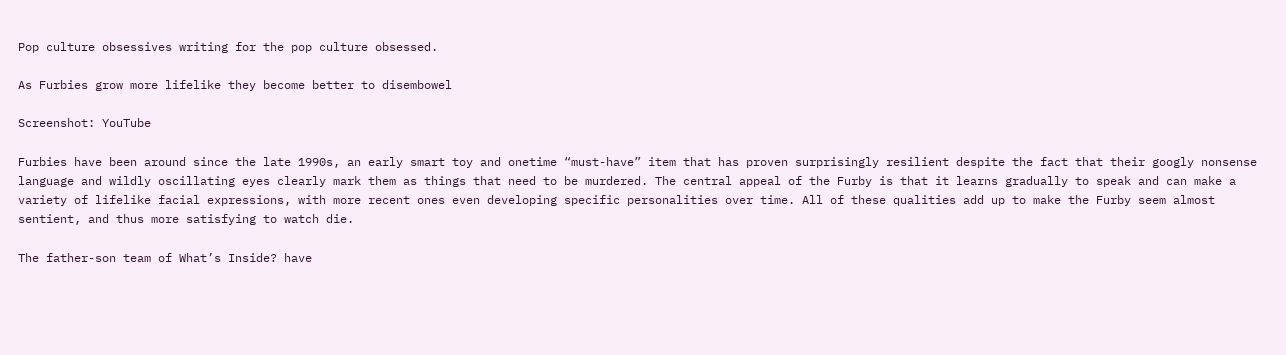Pop culture obsessives writing for the pop culture obsessed.

As Furbies grow more lifelike they become better to disembowel

Screenshot: YouTube

Furbies have been around since the late 1990s, an early smart toy and onetime “must-have” item that has proven surprisingly resilient despite the fact that their googly nonsense language and wildly oscillating eyes clearly mark them as things that need to be murdered. The central appeal of the Furby is that it learns gradually to speak and can make a variety of lifelike facial expressions, with more recent ones even developing specific personalities over time. All of these qualities add up to make the Furby seem almost sentient, and thus more satisfying to watch die.

The father-son team of What’s Inside? have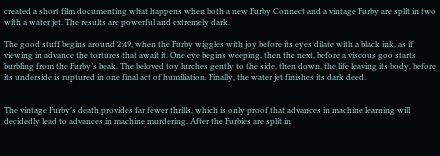created a short film documenting what happens when both a new Furby Connect and a vintage Furby are split in two with a water jet. The results are powerful and extremely dark.

The good stuff begins around 2:49, when the Furby wiggles with joy before its eyes dilate with a black ink, as if viewing in advance the tortures that await it. One eye begins weeping, then the next, before a viscous goo starts burbling from the Furby’s beak. The beloved toy lurches gently to the side, then down, the life leaving its body, before its underside is ruptured in one final act of humiliation. Finally, the water jet finishes its dark deed.


The vintage Furby’s death provides far fewer thrills, which is only proof that advances in machine learning will decidedly lead to advances in machine murdering. After the Furbies are split in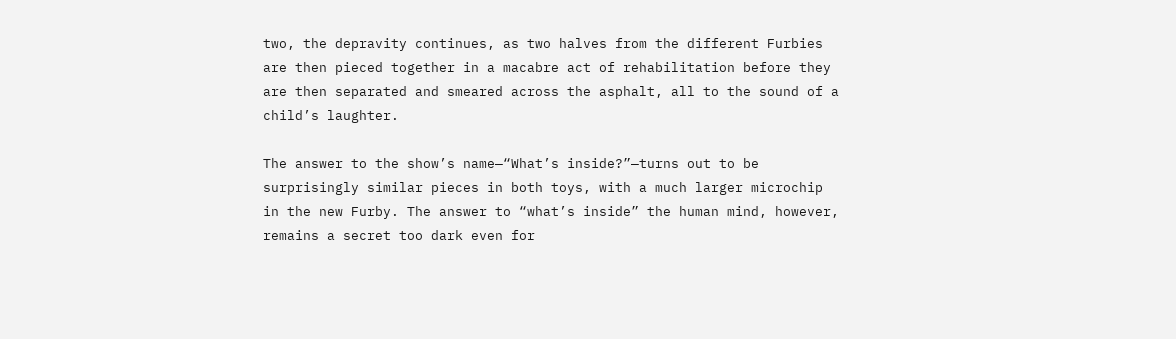two, the depravity continues, as two halves from the different Furbies are then pieced together in a macabre act of rehabilitation before they are then separated and smeared across the asphalt, all to the sound of a child’s laughter.

The answer to the show’s name—“What’s inside?”—turns out to be surprisingly similar pieces in both toys, with a much larger microchip in the new Furby. The answer to “what’s inside” the human mind, however, remains a secret too dark even for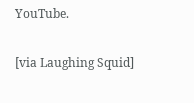YouTube.

[via Laughing Squid]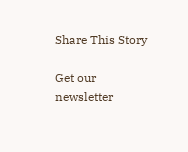Share This Story

Get our newsletter